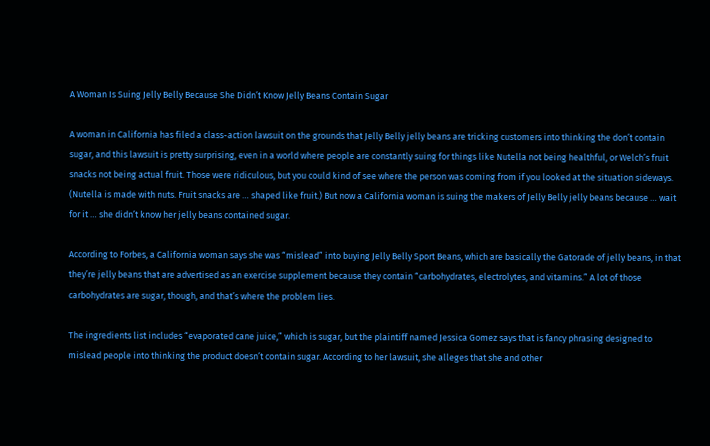A Woman Is Suing Jelly Belly Because She Didn’t Know Jelly Beans Contain Sugar

A woman in California has filed a class-action lawsuit on the grounds that Jelly Belly jelly beans are tricking customers into thinking the don’t contain sugar, and this lawsuit is pretty surprising, even in a world where people are constantly suing for things like Nutella not being healthful, or Welch’s fruit snacks not being actual fruit. Those were ridiculous, but you could kind of see where the person was coming from if you looked at the situation sideways. (Nutella is made with nuts. Fruit snacks are … shaped like fruit.) But now a California woman is suing the makers of Jelly Belly jelly beans because … wait for it … she didn’t know her jelly beans contained sugar.

According to Forbes, a California woman says she was “mislead” into buying Jelly Belly Sport Beans, which are basically the Gatorade of jelly beans, in that they’re jelly beans that are advertised as an exercise supplement because they contain “carbohydrates, electrolytes, and vitamins.” A lot of those carbohydrates are sugar, though, and that’s where the problem lies.

The ingredients list includes “evaporated cane juice,” which is sugar, but the plaintiff named Jessica Gomez says that is fancy phrasing designed to mislead people into thinking the product doesn’t contain sugar. According to her lawsuit, she alleges that she and other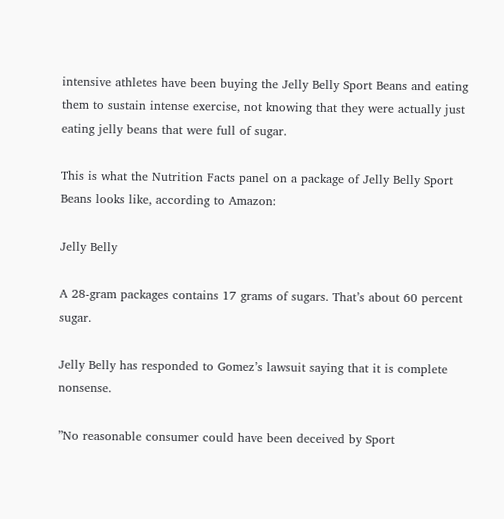intensive athletes have been buying the Jelly Belly Sport Beans and eating them to sustain intense exercise, not knowing that they were actually just eating jelly beans that were full of sugar.

This is what the Nutrition Facts panel on a package of Jelly Belly Sport Beans looks like, according to Amazon:

Jelly Belly

A 28-gram packages contains 17 grams of sugars. That’s about 60 percent sugar.

Jelly Belly has responded to Gomez’s lawsuit saying that it is complete nonsense.

”No reasonable consumer could have been deceived by Sport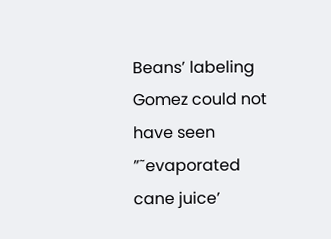Beans’ labeling Gomez could not have seen ”˜evaporated cane juice’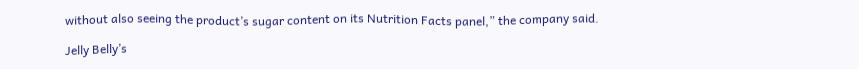without also seeing the product’s sugar content on its Nutrition Facts panel,” the company said.

Jelly Belly’s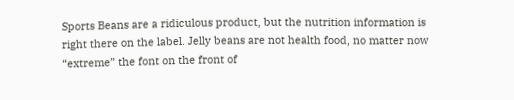Sports Beans are a ridiculous product, but the nutrition information is right there on the label. Jelly beans are not health food, no matter now “extreme” the font on the front of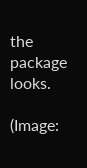the package looks.

(Image: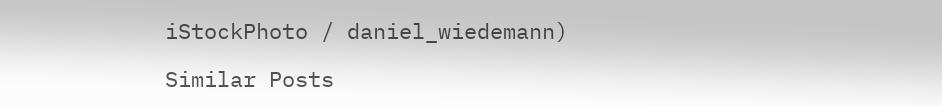iStockPhoto / daniel_wiedemann)

Similar Posts